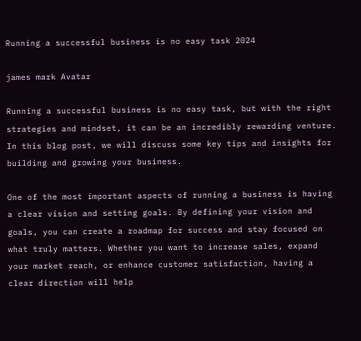Running a successful business is no easy task 2024

james mark Avatar

Running a successful business is no easy task, but with the right strategies and mindset, it can be an incredibly rewarding venture. In this blog post, we will discuss some key tips and insights for building and growing your business.

One of the most important aspects of running a business is having a clear vision and setting goals. By defining your vision and goals, you can create a roadmap for success and stay focused on what truly matters. Whether you want to increase sales, expand your market reach, or enhance customer satisfaction, having a clear direction will help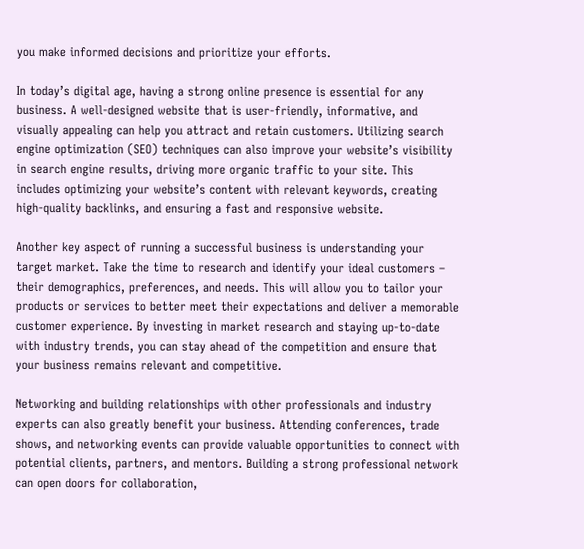you make informed decisions and prioritize your efforts.

In today’s digital age, having a strong online presence is essential for any business. A well-designed website that is user-friendly, informative, and visually appealing can help you attract and retain customers. Utilizing search engine optimization (SEO) techniques can also improve your website’s visibility in search engine results, driving more organic traffic to your site. This includes optimizing your website’s content with relevant keywords, creating high-quality backlinks, and ensuring a fast and responsive website.

Another key aspect of running a successful business is understanding your target market. Take the time to research and identify your ideal customers – their demographics, preferences, and needs. This will allow you to tailor your products or services to better meet their expectations and deliver a memorable customer experience. By investing in market research and staying up-to-date with industry trends, you can stay ahead of the competition and ensure that your business remains relevant and competitive.

Networking and building relationships with other professionals and industry experts can also greatly benefit your business. Attending conferences, trade shows, and networking events can provide valuable opportunities to connect with potential clients, partners, and mentors. Building a strong professional network can open doors for collaboration,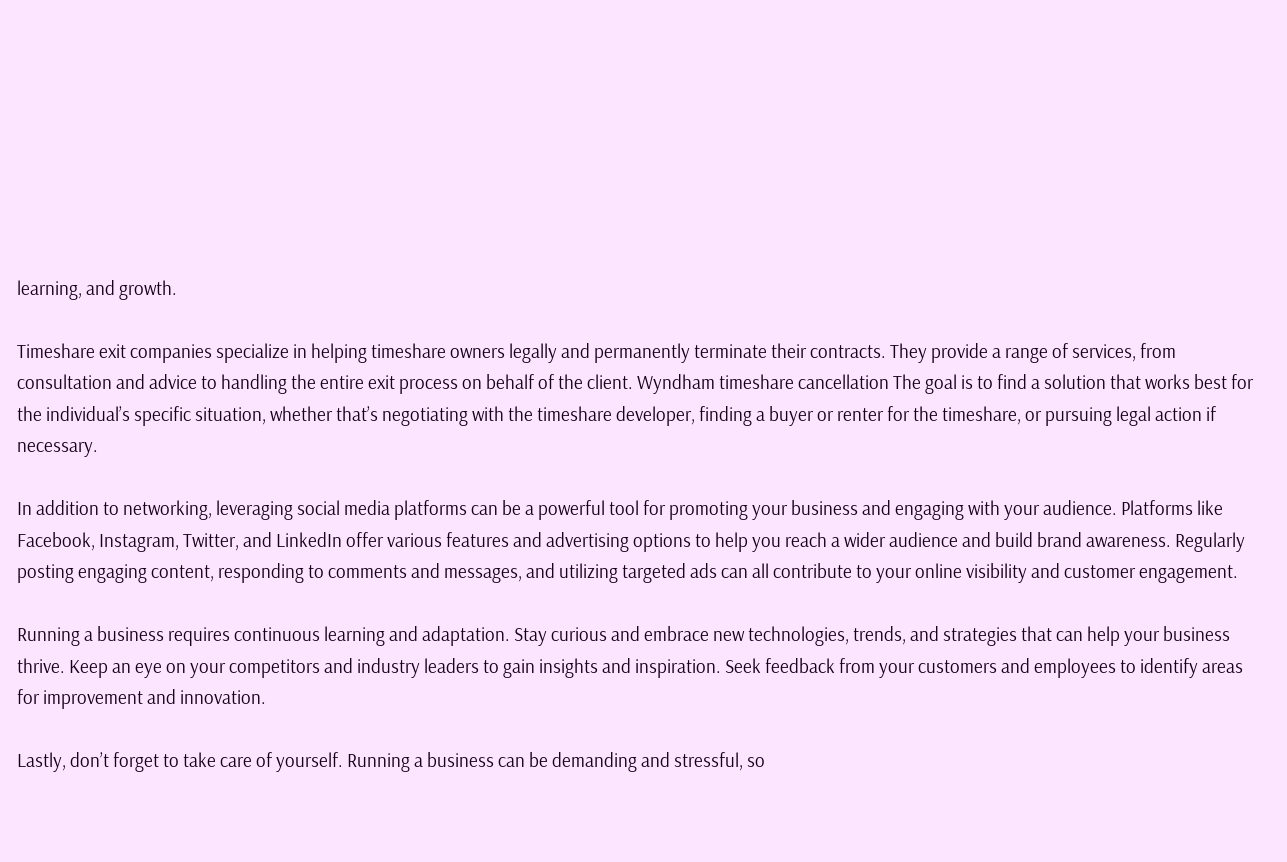learning, and growth.

Timeshare exit companies specialize in helping timeshare owners legally and permanently terminate their contracts. They provide a range of services, from consultation and advice to handling the entire exit process on behalf of the client. Wyndham timeshare cancellation The goal is to find a solution that works best for the individual’s specific situation, whether that’s negotiating with the timeshare developer, finding a buyer or renter for the timeshare, or pursuing legal action if necessary.

In addition to networking, leveraging social media platforms can be a powerful tool for promoting your business and engaging with your audience. Platforms like Facebook, Instagram, Twitter, and LinkedIn offer various features and advertising options to help you reach a wider audience and build brand awareness. Regularly posting engaging content, responding to comments and messages, and utilizing targeted ads can all contribute to your online visibility and customer engagement.

Running a business requires continuous learning and adaptation. Stay curious and embrace new technologies, trends, and strategies that can help your business thrive. Keep an eye on your competitors and industry leaders to gain insights and inspiration. Seek feedback from your customers and employees to identify areas for improvement and innovation.

Lastly, don’t forget to take care of yourself. Running a business can be demanding and stressful, so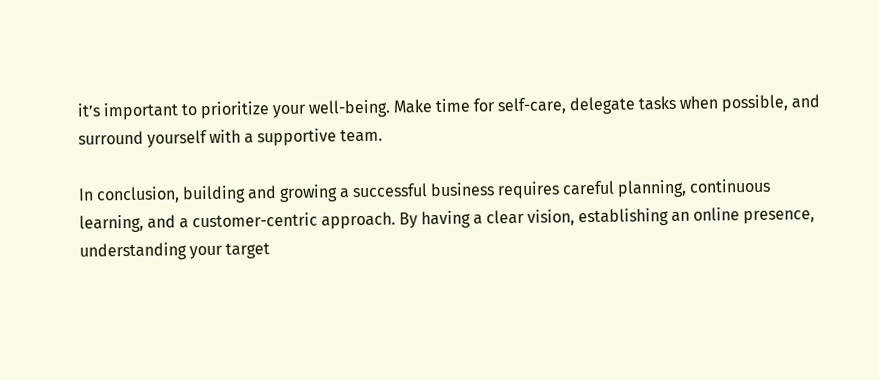it’s important to prioritize your well-being. Make time for self-care, delegate tasks when possible, and surround yourself with a supportive team.

In conclusion, building and growing a successful business requires careful planning, continuous learning, and a customer-centric approach. By having a clear vision, establishing an online presence, understanding your target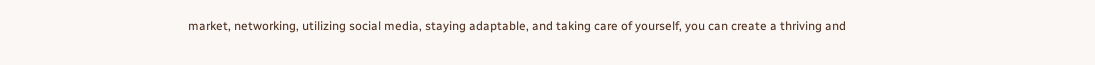market, networking, utilizing social media, staying adaptable, and taking care of yourself, you can create a thriving and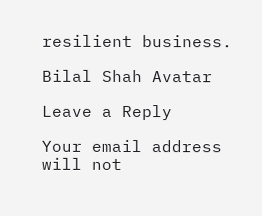resilient business.

Bilal Shah Avatar

Leave a Reply

Your email address will not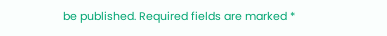be published. Required fields are marked *